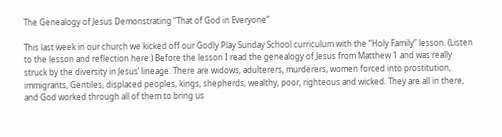The Genealogy of Jesus Demonstrating “That of God in Everyone”

This last week in our church we kicked off our Godly Play Sunday School curriculum with the “Holy Family” lesson. (Listen to the lesson and reflection here.) Before the lesson I read the genealogy of Jesus from Matthew 1 and was really struck by the diversity in Jesus’ lineage. There are widows, adulterers, murderers, women forced into prostitution, immigrants, Gentiles, displaced peoples, kings, shepherds, wealthy, poor, righteous and wicked. They are all in there, and God worked through all of them to bring us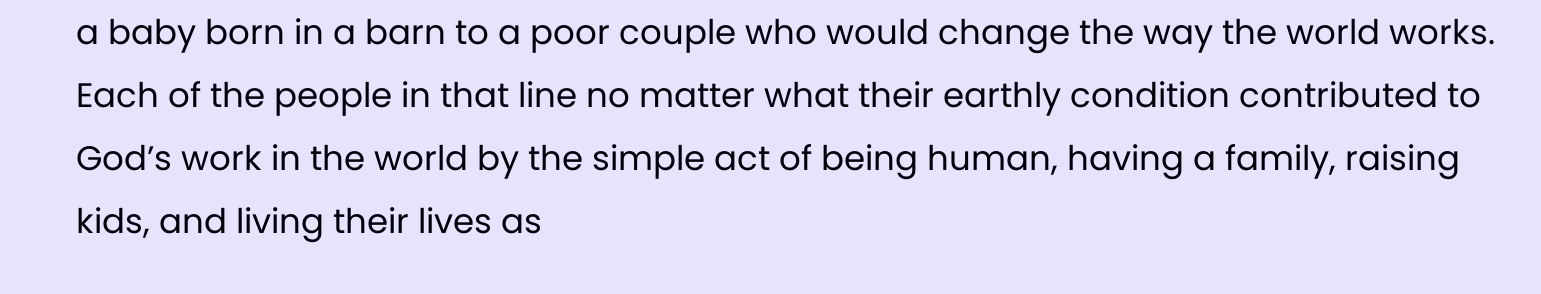a baby born in a barn to a poor couple who would change the way the world works. Each of the people in that line no matter what their earthly condition contributed to God’s work in the world by the simple act of being human, having a family, raising kids, and living their lives as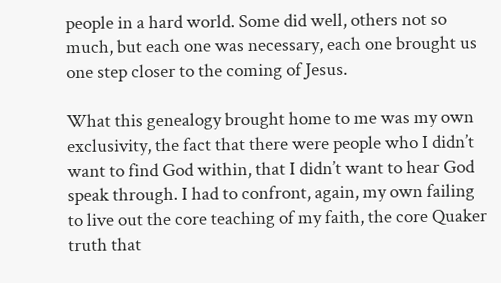people in a hard world. Some did well, others not so much, but each one was necessary, each one brought us one step closer to the coming of Jesus.

What this genealogy brought home to me was my own exclusivity, the fact that there were people who I didn’t want to find God within, that I didn’t want to hear God speak through. I had to confront, again, my own failing to live out the core teaching of my faith, the core Quaker truth that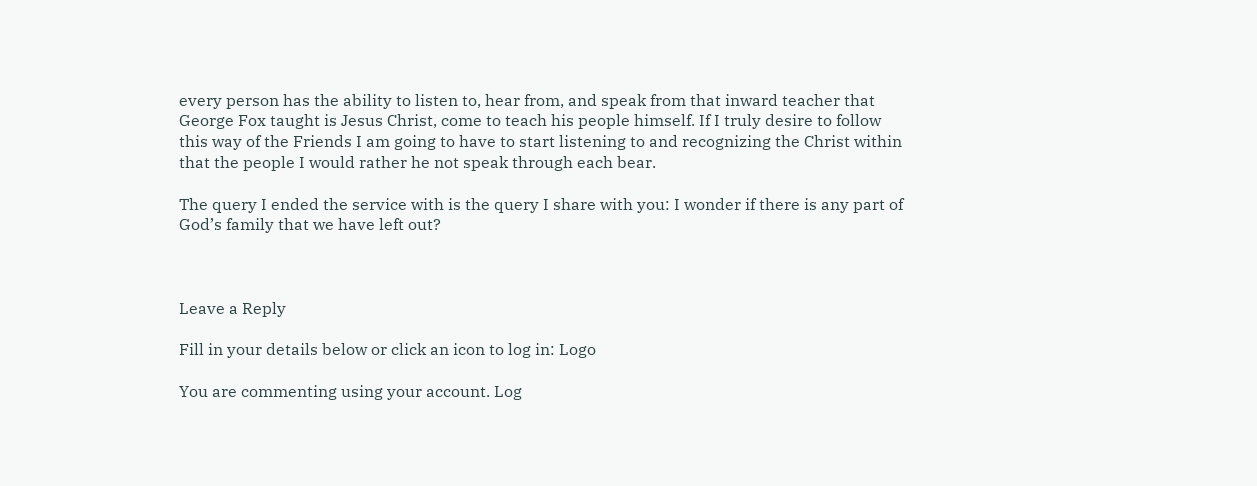every person has the ability to listen to, hear from, and speak from that inward teacher that George Fox taught is Jesus Christ, come to teach his people himself. If I truly desire to follow this way of the Friends I am going to have to start listening to and recognizing the Christ within that the people I would rather he not speak through each bear.

The query I ended the service with is the query I share with you: I wonder if there is any part of God’s family that we have left out?



Leave a Reply

Fill in your details below or click an icon to log in: Logo

You are commenting using your account. Log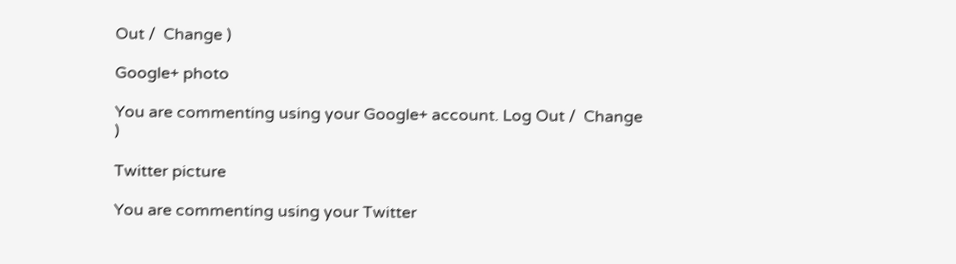Out /  Change )

Google+ photo

You are commenting using your Google+ account. Log Out /  Change )

Twitter picture

You are commenting using your Twitter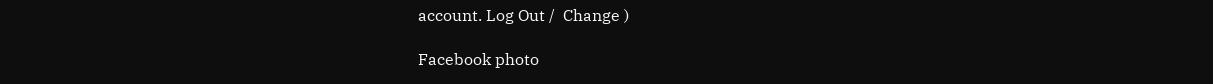account. Log Out /  Change )

Facebook photo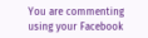You are commenting using your Facebook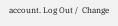account. Log Out /  Change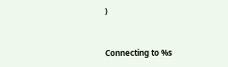)


Connecting to %s